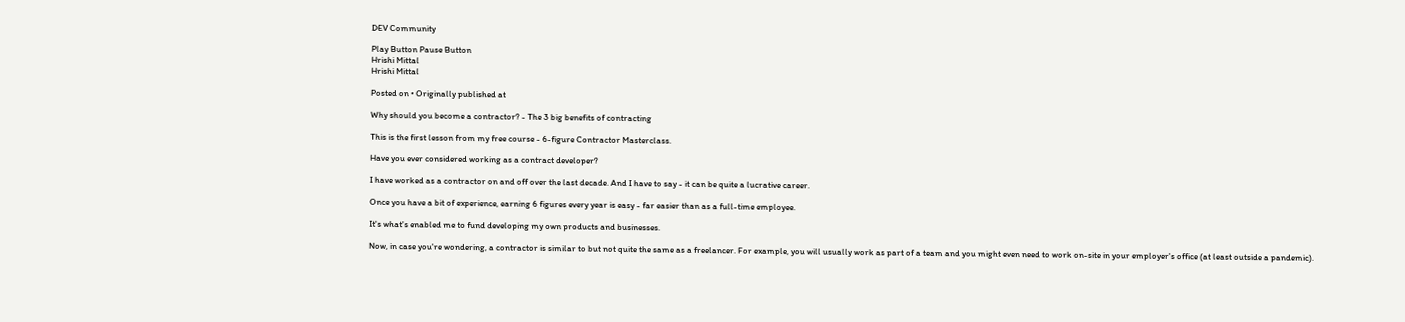DEV Community

Play Button Pause Button
Hrishi Mittal
Hrishi Mittal

Posted on • Originally published at

Why should you become a contractor? - The 3 big benefits of contracting

This is the first lesson from my free course - 6-figure Contractor Masterclass.

Have you ever considered working as a contract developer?

I have worked as a contractor on and off over the last decade. And I have to say - it can be quite a lucrative career.

Once you have a bit of experience, earning 6 figures every year is easy - far easier than as a full-time employee.

It's what's enabled me to fund developing my own products and businesses.

Now, in case you're wondering, a contractor is similar to but not quite the same as a freelancer. For example, you will usually work as part of a team and you might even need to work on-site in your employer's office (at least outside a pandemic).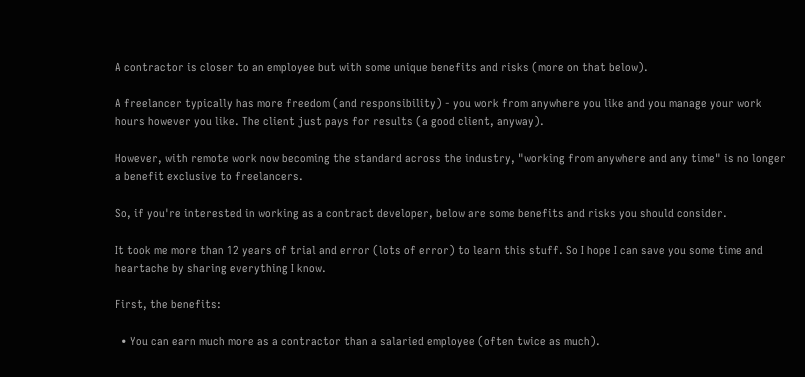A contractor is closer to an employee but with some unique benefits and risks (more on that below).

A freelancer typically has more freedom (and responsibility) - you work from anywhere you like and you manage your work hours however you like. The client just pays for results (a good client, anyway).

However, with remote work now becoming the standard across the industry, "working from anywhere and any time" is no longer a benefit exclusive to freelancers.

So, if you're interested in working as a contract developer, below are some benefits and risks you should consider.

It took me more than 12 years of trial and error (lots of error) to learn this stuff. So I hope I can save you some time and heartache by sharing everything I know.

First, the benefits:

  • You can earn much more as a contractor than a salaried employee (often twice as much).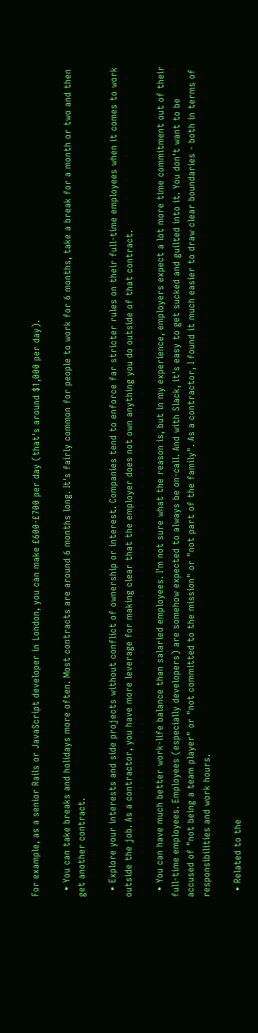For example, as a senior Rails or JavaScript developer in London, you can make £600-£700 per day (that's around $1,000 per day).

  • You can take breaks and holidays more often. Most contracts are around 6 months long. It's fairly common for people to work for 6 months, take a break for a month or two and then get another contract.

  • Explore your interests and side projects without conflict of ownership or interest. Companies tend to enforce far stricter rules on their full-time employees when it comes to work outside the job. As a contractor, you have more leverage for making clear that the employer does not own anything you do outside of that contract.

  • You can have much better work-life balance than salaried employees. I'm not sure what the reason is, but in my experience, employers expect a lot more time commitment out of their full-time employees. Employees (especially developers) are somehow expected to always be on-call. And with Slack, it's easy to get sucked and guilted into it. You don't want to be accused of "not being a team player" or "not committed to the mission" or "not part of the family". As a contractor, I found it much easier to draw clear boundaries - both in terms of responsibilities and work hours.

  • Related to the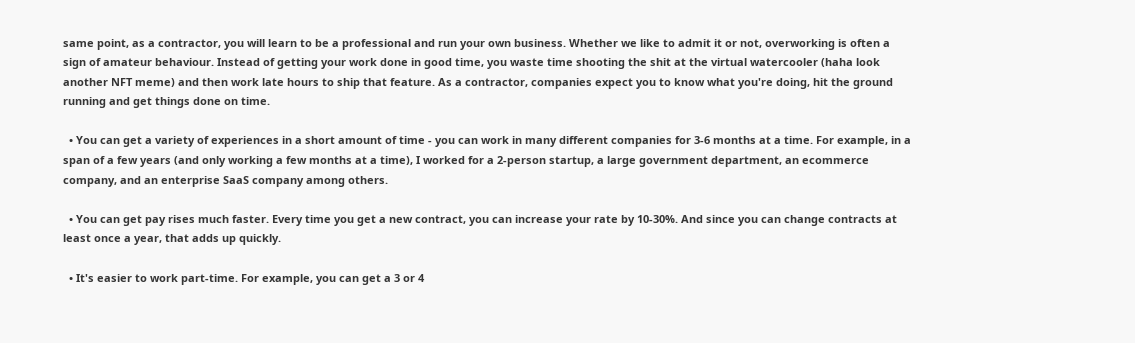same point, as a contractor, you will learn to be a professional and run your own business. Whether we like to admit it or not, overworking is often a sign of amateur behaviour. Instead of getting your work done in good time, you waste time shooting the shit at the virtual watercooler (haha look another NFT meme) and then work late hours to ship that feature. As a contractor, companies expect you to know what you're doing, hit the ground running and get things done on time.

  • You can get a variety of experiences in a short amount of time - you can work in many different companies for 3-6 months at a time. For example, in a span of a few years (and only working a few months at a time), I worked for a 2-person startup, a large government department, an ecommerce company, and an enterprise SaaS company among others.

  • You can get pay rises much faster. Every time you get a new contract, you can increase your rate by 10-30%. And since you can change contracts at least once a year, that adds up quickly.

  • It's easier to work part-time. For example, you can get a 3 or 4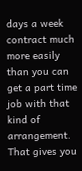days a week contract much more easily than you can get a part time job with that kind of arrangement. That gives you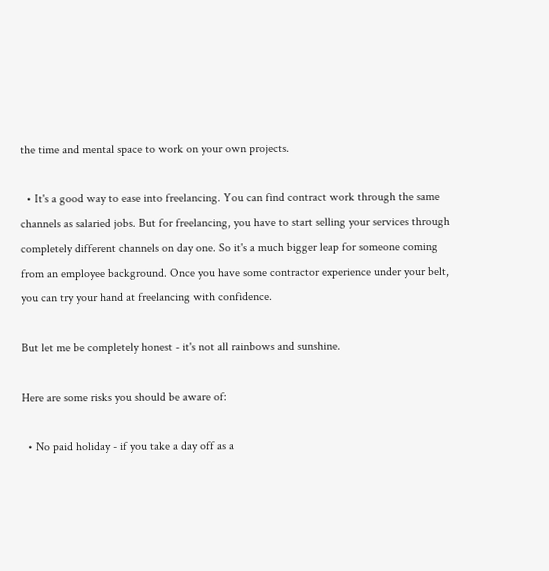the time and mental space to work on your own projects.

  • It's a good way to ease into freelancing. You can find contract work through the same channels as salaried jobs. But for freelancing, you have to start selling your services through completely different channels on day one. So it's a much bigger leap for someone coming from an employee background. Once you have some contractor experience under your belt, you can try your hand at freelancing with confidence.

But let me be completely honest - it's not all rainbows and sunshine.

Here are some risks you should be aware of:

  • No paid holiday - if you take a day off as a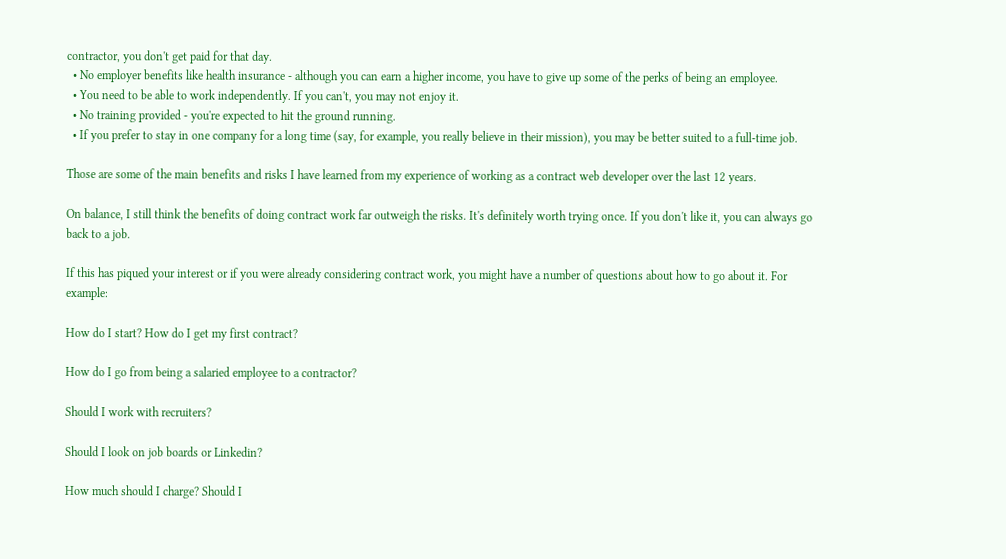contractor, you don't get paid for that day.
  • No employer benefits like health insurance - although you can earn a higher income, you have to give up some of the perks of being an employee.
  • You need to be able to work independently. If you can't, you may not enjoy it.
  • No training provided - you're expected to hit the ground running.
  • If you prefer to stay in one company for a long time (say, for example, you really believe in their mission), you may be better suited to a full-time job.

Those are some of the main benefits and risks I have learned from my experience of working as a contract web developer over the last 12 years.

On balance, I still think the benefits of doing contract work far outweigh the risks. It's definitely worth trying once. If you don't like it, you can always go back to a job.

If this has piqued your interest or if you were already considering contract work, you might have a number of questions about how to go about it. For example:

How do I start? How do I get my first contract?

How do I go from being a salaried employee to a contractor?

Should I work with recruiters?

Should I look on job boards or Linkedin?

How much should I charge? Should I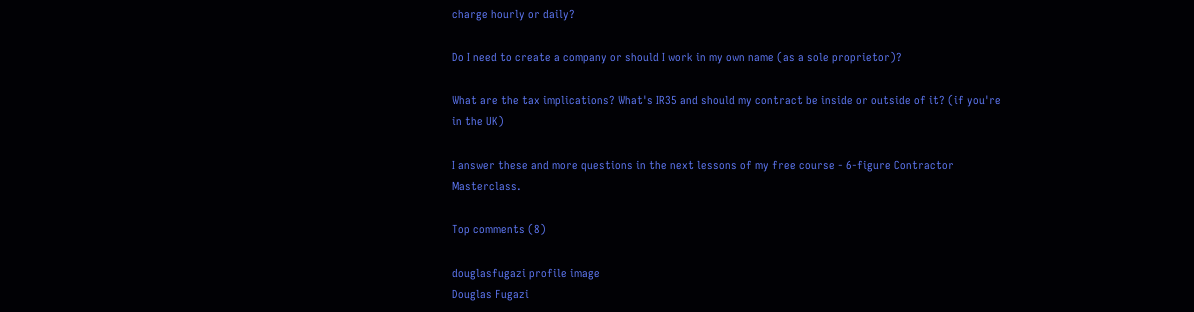charge hourly or daily?

Do I need to create a company or should I work in my own name (as a sole proprietor)?

What are the tax implications? What's IR35 and should my contract be inside or outside of it? (if you're in the UK)

I answer these and more questions in the next lessons of my free course - 6-figure Contractor Masterclass.

Top comments (8)

douglasfugazi profile image
Douglas Fugazi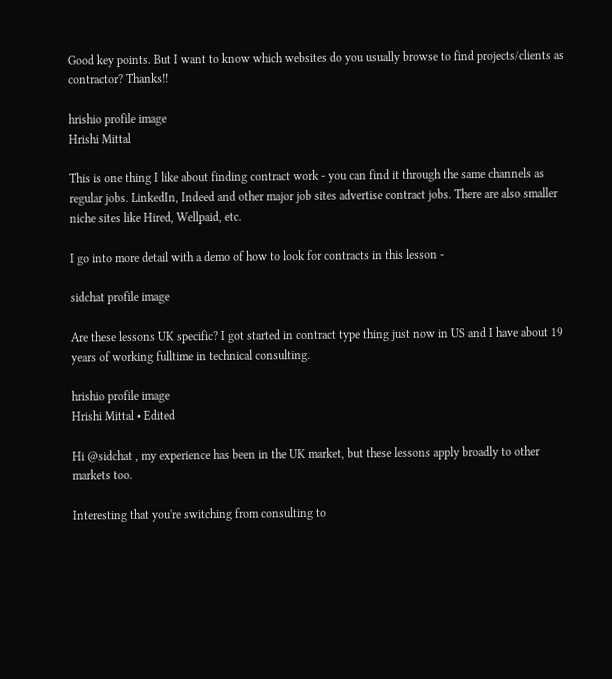Good key points. But I want to know which websites do you usually browse to find projects/clients as contractor? Thanks!!

hrishio profile image
Hrishi Mittal

This is one thing I like about finding contract work - you can find it through the same channels as regular jobs. LinkedIn, Indeed and other major job sites advertise contract jobs. There are also smaller niche sites like Hired, Wellpaid, etc.

I go into more detail with a demo of how to look for contracts in this lesson -

sidchat profile image

Are these lessons UK specific? I got started in contract type thing just now in US and I have about 19 years of working fulltime in technical consulting.

hrishio profile image
Hrishi Mittal • Edited

Hi @sidchat , my experience has been in the UK market, but these lessons apply broadly to other markets too.

Interesting that you're switching from consulting to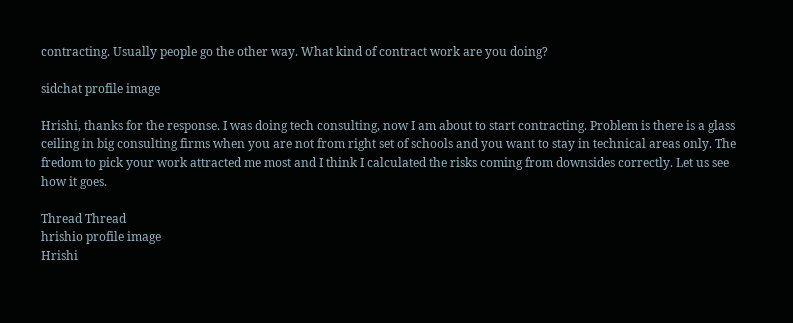contracting. Usually people go the other way. What kind of contract work are you doing?

sidchat profile image

Hrishi, thanks for the response. I was doing tech consulting, now I am about to start contracting. Problem is there is a glass ceiling in big consulting firms when you are not from right set of schools and you want to stay in technical areas only. The fredom to pick your work attracted me most and I think I calculated the risks coming from downsides correctly. Let us see how it goes.

Thread Thread
hrishio profile image
Hrishi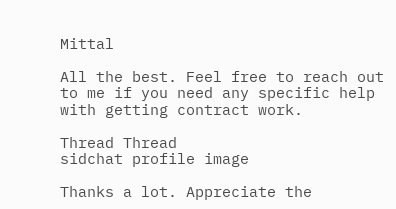Mittal

All the best. Feel free to reach out to me if you need any specific help with getting contract work.

Thread Thread
sidchat profile image

Thanks a lot. Appreciate the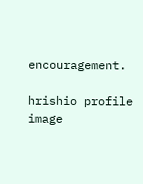encouragement.

hrishio profile image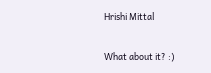Hrishi Mittal

What about it? :)